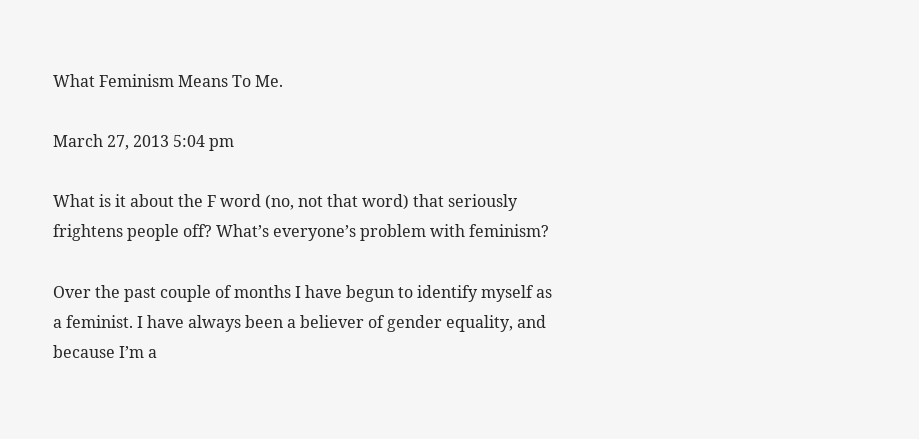What Feminism Means To Me.

March 27, 2013 5:04 pm

What is it about the F word (no, not that word) that seriously frightens people off? What’s everyone’s problem with feminism?

Over the past couple of months I have begun to identify myself as a feminist. I have always been a believer of gender equality, and because I’m a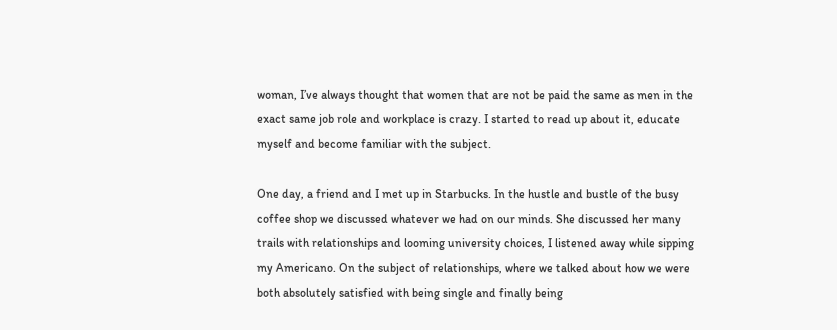woman, I’ve always thought that women that are not be paid the same as men in the exact same job role and workplace is crazy. I started to read up about it, educate myself and become familiar with the subject.

One day, a friend and I met up in Starbucks. In the hustle and bustle of the busy coffee shop we discussed whatever we had on our minds. She discussed her many trails with relationships and looming university choices, I listened away while sipping my Americano. On the subject of relationships, where we talked about how we were both absolutely satisfied with being single and finally being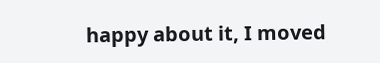happy about it, I moved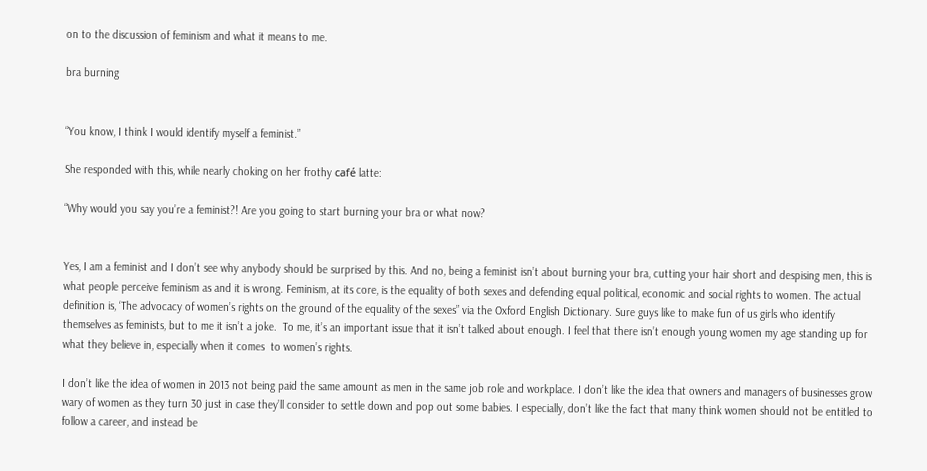on to the discussion of feminism and what it means to me.

bra burning


“You know, I think I would identify myself a feminist.”

She responded with this, while nearly choking on her frothy café latte:

“Why would you say you’re a feminist?! Are you going to start burning your bra or what now?


Yes, I am a feminist and I don’t see why anybody should be surprised by this. And no, being a feminist isn’t about burning your bra, cutting your hair short and despising men, this is what people perceive feminism as and it is wrong. Feminism, at its core, is the equality of both sexes and defending equal political, economic and social rights to women. The actual definition is, ‘The advocacy of women’s rights on the ground of the equality of the sexes” via the Oxford English Dictionary. Sure guys like to make fun of us girls who identify themselves as feminists, but to me it isn’t a joke.  To me, it’s an important issue that it isn’t talked about enough. I feel that there isn’t enough young women my age standing up for what they believe in, especially when it comes  to women’s rights.

I don’t like the idea of women in 2013 not being paid the same amount as men in the same job role and workplace. I don’t like the idea that owners and managers of businesses grow wary of women as they turn 30 just in case they’ll consider to settle down and pop out some babies. I especially, don’t like the fact that many think women should not be entitled to follow a career, and instead be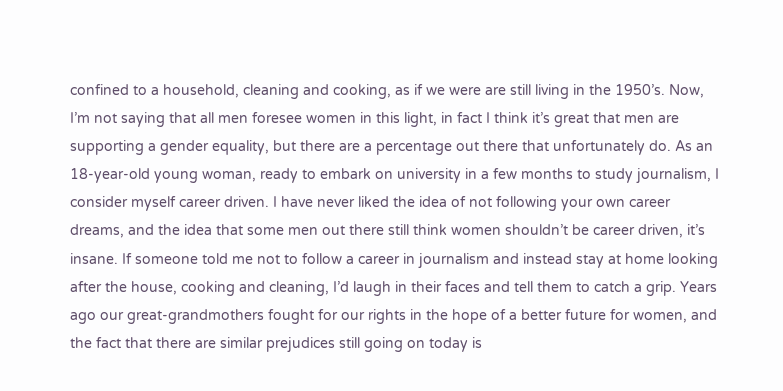confined to a household, cleaning and cooking, as if we were are still living in the 1950’s. Now, I’m not saying that all men foresee women in this light, in fact I think it’s great that men are supporting a gender equality, but there are a percentage out there that unfortunately do. As an 18-year-old young woman, ready to embark on university in a few months to study journalism, I consider myself career driven. I have never liked the idea of not following your own career dreams, and the idea that some men out there still think women shouldn’t be career driven, it’s insane. If someone told me not to follow a career in journalism and instead stay at home looking after the house, cooking and cleaning, I’d laugh in their faces and tell them to catch a grip. Years ago our great-grandmothers fought for our rights in the hope of a better future for women, and the fact that there are similar prejudices still going on today is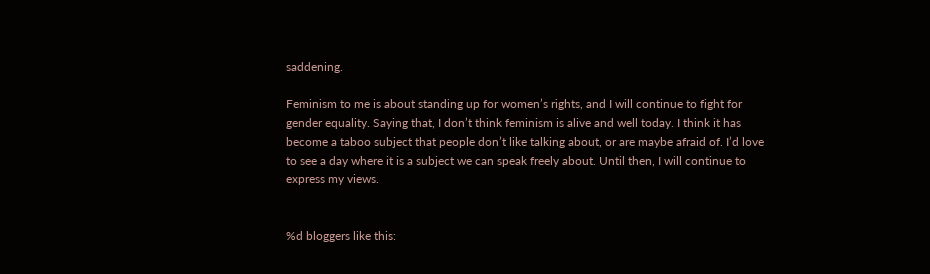saddening.

Feminism to me is about standing up for women’s rights, and I will continue to fight for gender equality. Saying that, I don’t think feminism is alive and well today. I think it has become a taboo subject that people don’t like talking about, or are maybe afraid of. I’d love to see a day where it is a subject we can speak freely about. Until then, I will continue to express my views.


%d bloggers like this: